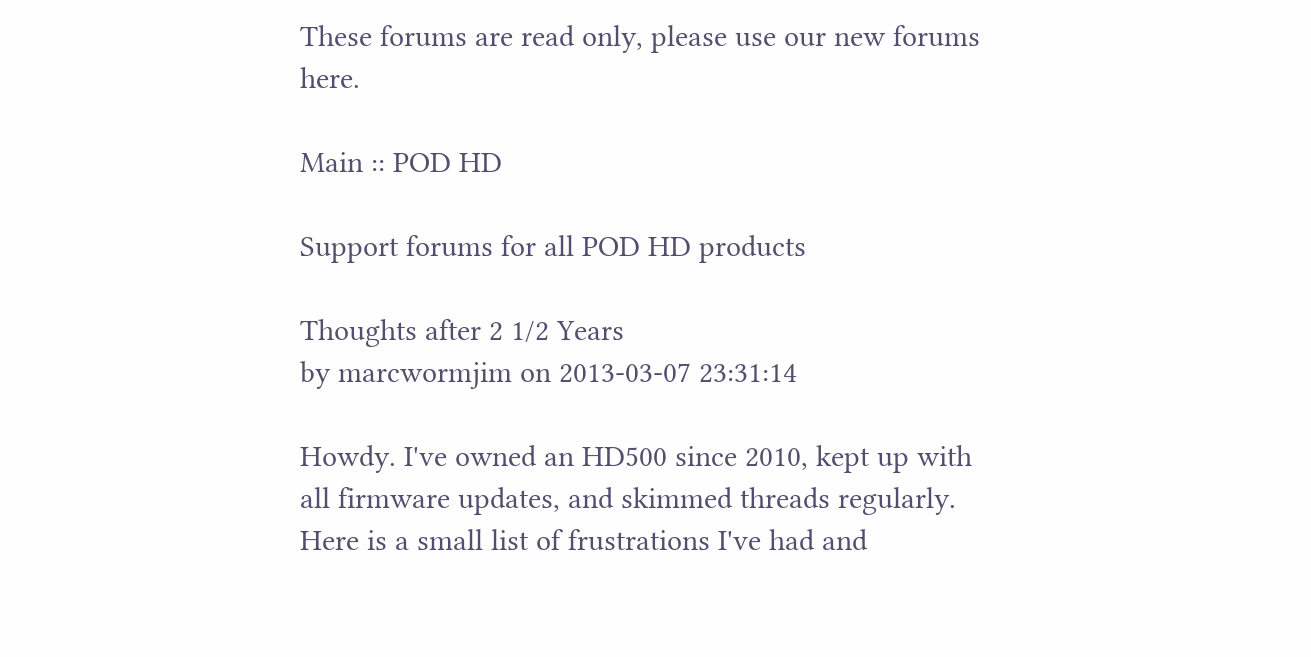These forums are read only, please use our new forums here.

Main :: POD HD

Support forums for all POD HD products

Thoughts after 2 1/2 Years
by marcwormjim on 2013-03-07 23:31:14

Howdy. I've owned an HD500 since 2010, kept up with all firmware updates, and skimmed threads regularly. Here is a small list of frustrations I've had and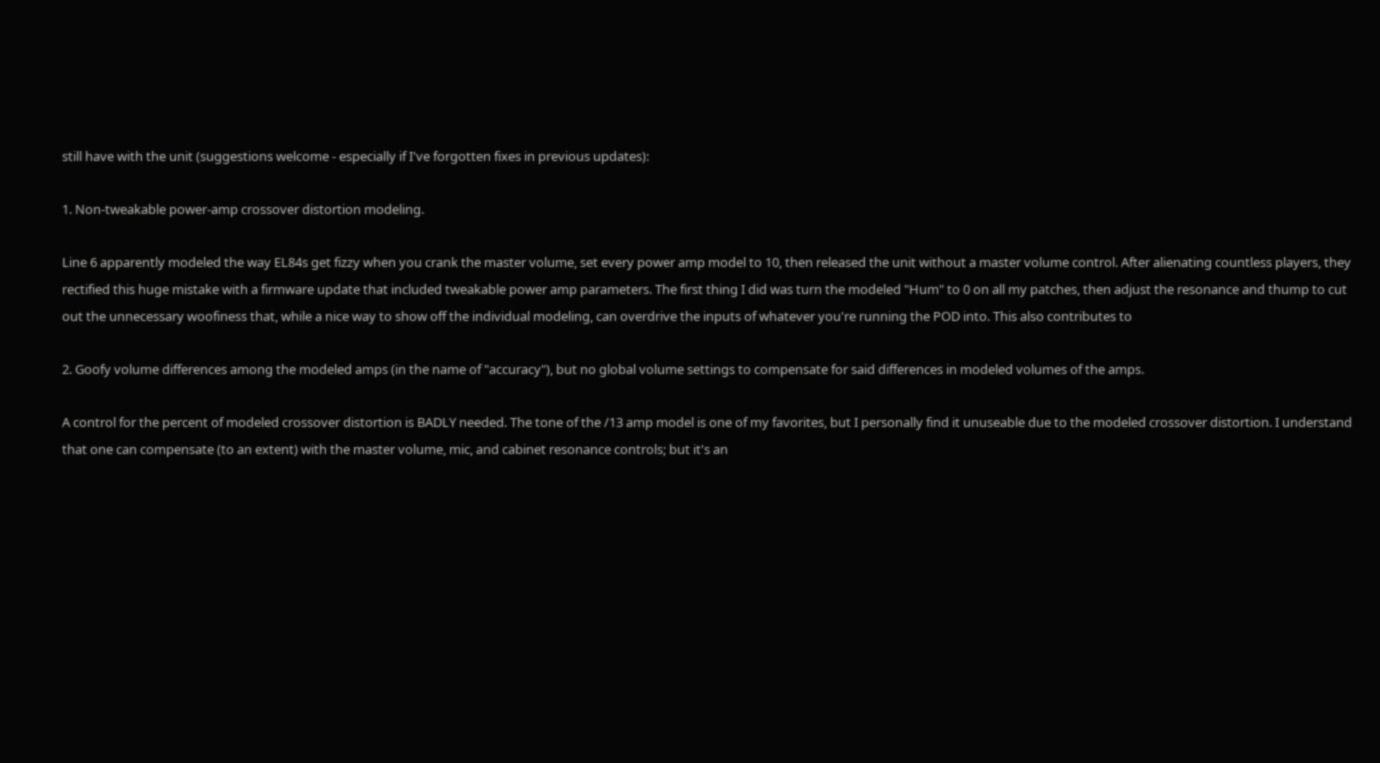still have with the unit (suggestions welcome - especially if I've forgotten fixes in previous updates):

1. Non-tweakable power-amp crossover distortion modeling.

Line 6 apparently modeled the way EL84s get fizzy when you crank the master volume, set every power amp model to 10, then released the unit without a master volume control. After alienating countless players, they rectified this huge mistake with a firmware update that included tweakable power amp parameters. The first thing I did was turn the modeled "Hum" to 0 on all my patches, then adjust the resonance and thump to cut out the unnecessary woofiness that, while a nice way to show off the individual modeling, can overdrive the inputs of whatever you're running the POD into. This also contributes to

2. Goofy volume differences among the modeled amps (in the name of "accuracy"), but no global volume settings to compensate for said differences in modeled volumes of the amps.

A control for the percent of modeled crossover distortion is BADLY needed. The tone of the /13 amp model is one of my favorites, but I personally find it unuseable due to the modeled crossover distortion. I understand that one can compensate (to an extent) with the master volume, mic, and cabinet resonance controls; but it's an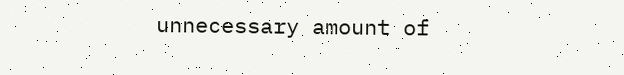unnecessary amount of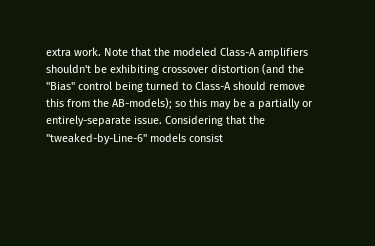extra work. Note that the modeled Class-A amplifiers shouldn't be exhibiting crossover distortion (and the "Bias" control being turned to Class-A should remove this from the AB-models); so this may be a partially or entirely-separate issue. Considering that the "tweaked-by-Line-6" models consist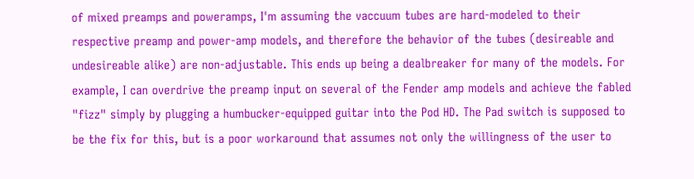of mixed preamps and poweramps, I'm assuming the vaccuum tubes are hard-modeled to their respective preamp and power-amp models, and therefore the behavior of the tubes (desireable and undesireable alike) are non-adjustable. This ends up being a dealbreaker for many of the models. For example, I can overdrive the preamp input on several of the Fender amp models and achieve the fabled "fizz" simply by plugging a humbucker-equipped guitar into the Pod HD. The Pad switch is supposed to be the fix for this, but is a poor workaround that assumes not only the willingness of the user to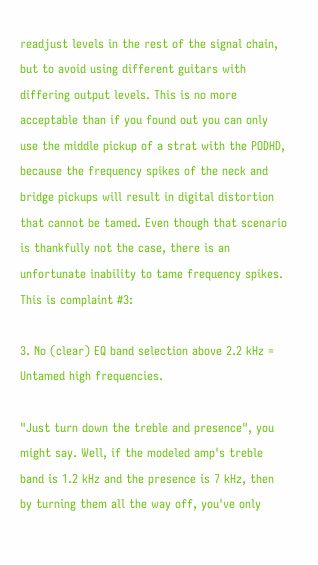readjust levels in the rest of the signal chain, but to avoid using different guitars with differing output levels. This is no more acceptable than if you found out you can only use the middle pickup of a strat with the PODHD, because the frequency spikes of the neck and bridge pickups will result in digital distortion that cannot be tamed. Even though that scenario is thankfully not the case, there is an unfortunate inability to tame frequency spikes. This is complaint #3:

3. No (clear) EQ band selection above 2.2 kHz = Untamed high frequencies.

"Just turn down the treble and presence", you might say. Well, if the modeled amp's treble band is 1.2 kHz and the presence is 7 kHz, then by turning them all the way off, you've only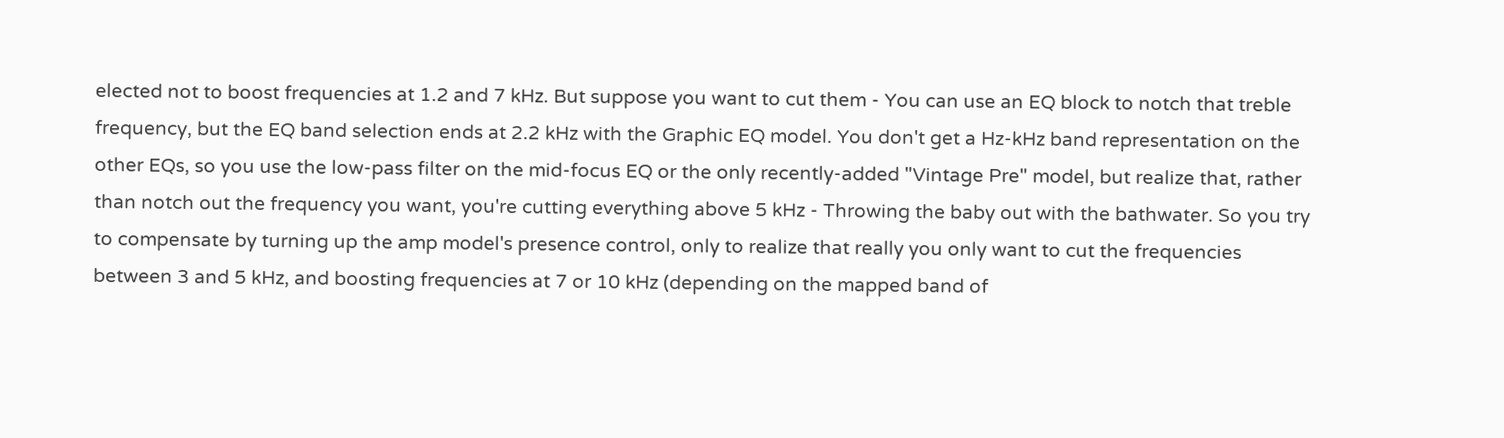elected not to boost frequencies at 1.2 and 7 kHz. But suppose you want to cut them - You can use an EQ block to notch that treble frequency, but the EQ band selection ends at 2.2 kHz with the Graphic EQ model. You don't get a Hz-kHz band representation on the other EQs, so you use the low-pass filter on the mid-focus EQ or the only recently-added "Vintage Pre" model, but realize that, rather than notch out the frequency you want, you're cutting everything above 5 kHz - Throwing the baby out with the bathwater. So you try to compensate by turning up the amp model's presence control, only to realize that really you only want to cut the frequencies between 3 and 5 kHz, and boosting frequencies at 7 or 10 kHz (depending on the mapped band of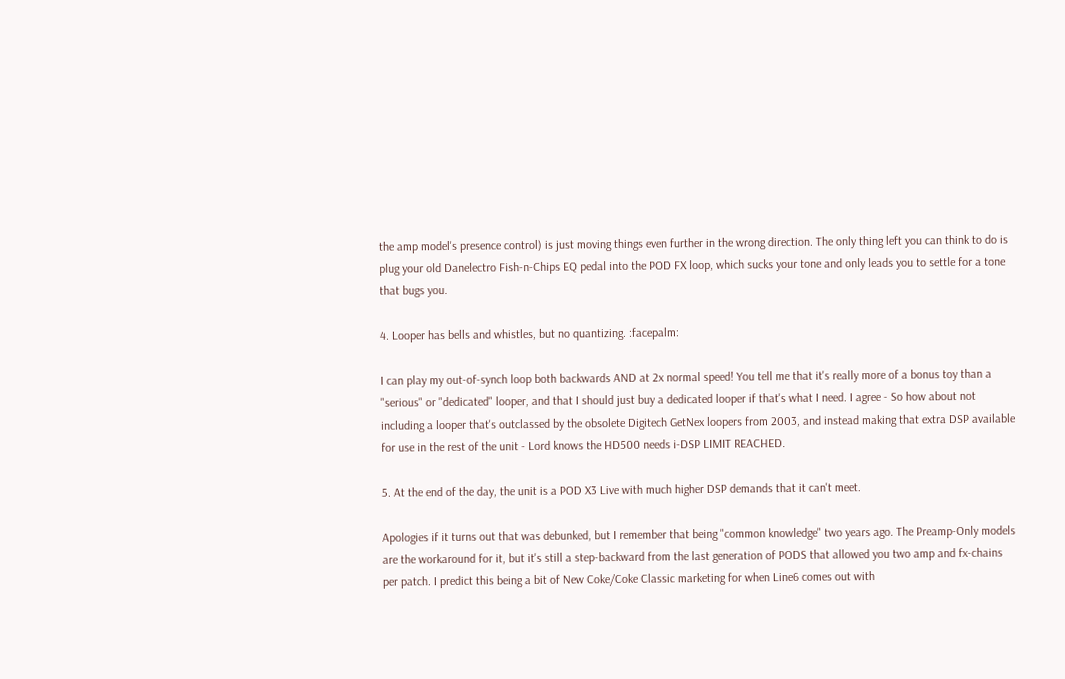the amp model's presence control) is just moving things even further in the wrong direction. The only thing left you can think to do is plug your old Danelectro Fish-n-Chips EQ pedal into the POD FX loop, which sucks your tone and only leads you to settle for a tone that bugs you.

4. Looper has bells and whistles, but no quantizing. :facepalm:

I can play my out-of-synch loop both backwards AND at 2x normal speed! You tell me that it's really more of a bonus toy than a "serious" or "dedicated" looper, and that I should just buy a dedicated looper if that's what I need. I agree - So how about not including a looper that's outclassed by the obsolete Digitech GetNex loopers from 2003, and instead making that extra DSP available for use in the rest of the unit - Lord knows the HD500 needs i-DSP LIMIT REACHED.

5. At the end of the day, the unit is a POD X3 Live with much higher DSP demands that it can't meet.

Apologies if it turns out that was debunked, but I remember that being "common knowledge" two years ago. The Preamp-Only models are the workaround for it, but it's still a step-backward from the last generation of PODS that allowed you two amp and fx-chains per patch. I predict this being a bit of New Coke/Coke Classic marketing for when Line6 comes out with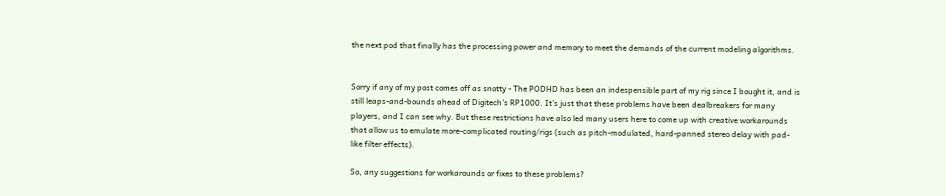the next pod that finally has the processing power and memory to meet the demands of the current modeling algorithms.


Sorry if any of my post comes off as snotty - The PODHD has been an indespensible part of my rig since I bought it, and is still leaps-and-bounds ahead of Digitech's RP1000. It's just that these problems have been dealbreakers for many players, and I can see why. But these restrictions have also led many users here to come up with creative workarounds that allow us to emulate more-complicated routing/rigs (such as pitch-modulated, hard-panned stereo delay with pad-like filter effects).

So, any suggestions for workarounds or fixes to these problems?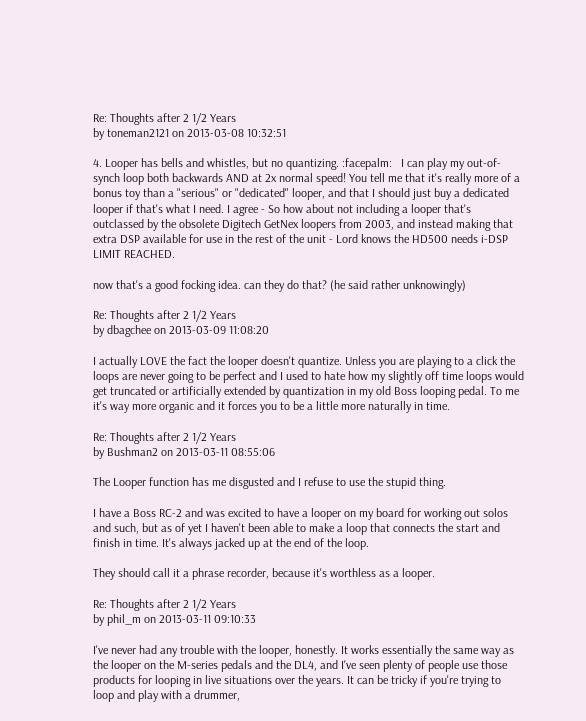Re: Thoughts after 2 1/2 Years
by toneman2121 on 2013-03-08 10:32:51

4. Looper has bells and whistles, but no quantizing. :facepalm:   I can play my out-of-synch loop both backwards AND at 2x normal speed! You tell me that it's really more of a bonus toy than a "serious" or "dedicated" looper, and that I should just buy a dedicated looper if that's what I need. I agree - So how about not including a looper that's outclassed by the obsolete Digitech GetNex loopers from 2003, and instead making that extra DSP available for use in the rest of the unit - Lord knows the HD500 needs i-DSP LIMIT REACHED.

now that's a good focking idea. can they do that? (he said rather unknowingly)

Re: Thoughts after 2 1/2 Years
by dbagchee on 2013-03-09 11:08:20

I actually LOVE the fact the looper doesn't quantize. Unless you are playing to a click the loops are never going to be perfect and I used to hate how my slightly off time loops would get truncated or artificially extended by quantization in my old Boss looping pedal. To me it's way more organic and it forces you to be a little more naturally in time.

Re: Thoughts after 2 1/2 Years
by Bushman2 on 2013-03-11 08:55:06

The Looper function has me disgusted and I refuse to use the stupid thing.

I have a Boss RC-2 and was excited to have a looper on my board for working out solos and such, but as of yet I haven't been able to make a loop that connects the start and finish in time. It's always jacked up at the end of the loop.

They should call it a phrase recorder, because it's worthless as a looper.

Re: Thoughts after 2 1/2 Years
by phil_m on 2013-03-11 09:10:33

I've never had any trouble with the looper, honestly. It works essentially the same way as the looper on the M-series pedals and the DL4, and I've seen plenty of people use those products for looping in live situations over the years. It can be tricky if you're trying to loop and play with a drummer,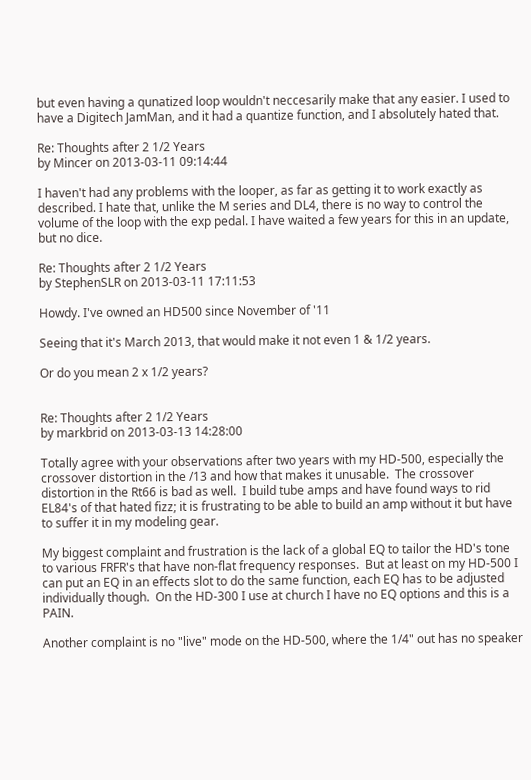but even having a qunatized loop wouldn't neccesarily make that any easier. I used to have a Digitech JamMan, and it had a quantize function, and I absolutely hated that.

Re: Thoughts after 2 1/2 Years
by Mincer on 2013-03-11 09:14:44

I haven't had any problems with the looper, as far as getting it to work exactly as described. I hate that, unlike the M series and DL4, there is no way to control the volume of the loop with the exp pedal. I have waited a few years for this in an update, but no dice.

Re: Thoughts after 2 1/2 Years
by StephenSLR on 2013-03-11 17:11:53

Howdy. I've owned an HD500 since November of '11

Seeing that it's March 2013, that would make it not even 1 & 1/2 years.

Or do you mean 2 x 1/2 years?


Re: Thoughts after 2 1/2 Years
by markbrid on 2013-03-13 14:28:00

Totally agree with your observations after two years with my HD-500, especially the crossover distortion in the /13 and how that makes it unusable.  The crossover distortion in the Rt66 is bad as well.  I build tube amps and have found ways to rid EL84's of that hated fizz; it is frustrating to be able to build an amp without it but have to suffer it in my modeling gear.

My biggest complaint and frustration is the lack of a global EQ to tailor the HD's tone to various FRFR's that have non-flat frequency responses.  But at least on my HD-500 I can put an EQ in an effects slot to do the same function, each EQ has to be adjusted individually though.  On the HD-300 I use at church I have no EQ options and this is a PAIN.

Another complaint is no "live" mode on the HD-500, where the 1/4" out has no speaker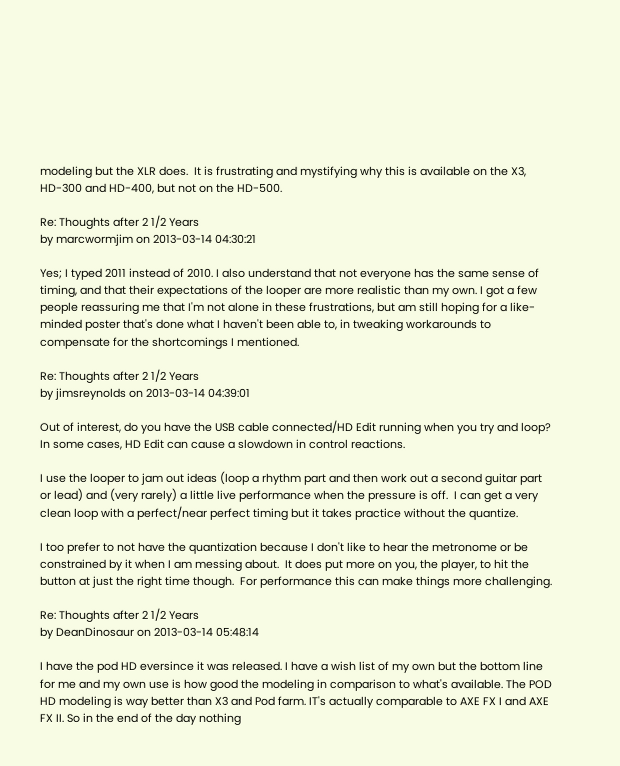modeling but the XLR does.  It is frustrating and mystifying why this is available on the X3, HD-300 and HD-400, but not on the HD-500.

Re: Thoughts after 2 1/2 Years
by marcwormjim on 2013-03-14 04:30:21

Yes; I typed 2011 instead of 2010. I also understand that not everyone has the same sense of timing, and that their expectations of the looper are more realistic than my own. I got a few people reassuring me that I'm not alone in these frustrations, but am still hoping for a like-minded poster that's done what I haven't been able to, in tweaking workarounds to compensate for the shortcomings I mentioned.

Re: Thoughts after 2 1/2 Years
by jimsreynolds on 2013-03-14 04:39:01

Out of interest, do you have the USB cable connected/HD Edit running when you try and loop?  In some cases, HD Edit can cause a slowdown in control reactions.

I use the looper to jam out ideas (loop a rhythm part and then work out a second guitar part or lead) and (very rarely) a little live performance when the pressure is off.  I can get a very clean loop with a perfect/near perfect timing but it takes practice without the quantize.

I too prefer to not have the quantization because I don't like to hear the metronome or be constrained by it when I am messing about.  It does put more on you, the player, to hit the button at just the right time though.  For performance this can make things more challenging.

Re: Thoughts after 2 1/2 Years
by DeanDinosaur on 2013-03-14 05:48:14

I have the pod HD eversince it was released. I have a wish list of my own but the bottom line for me and my own use is how good the modeling in comparison to what's available. The POD HD modeling is way better than X3 and Pod farm. IT's actually comparable to AXE FX I and AXE FX II. So in the end of the day nothing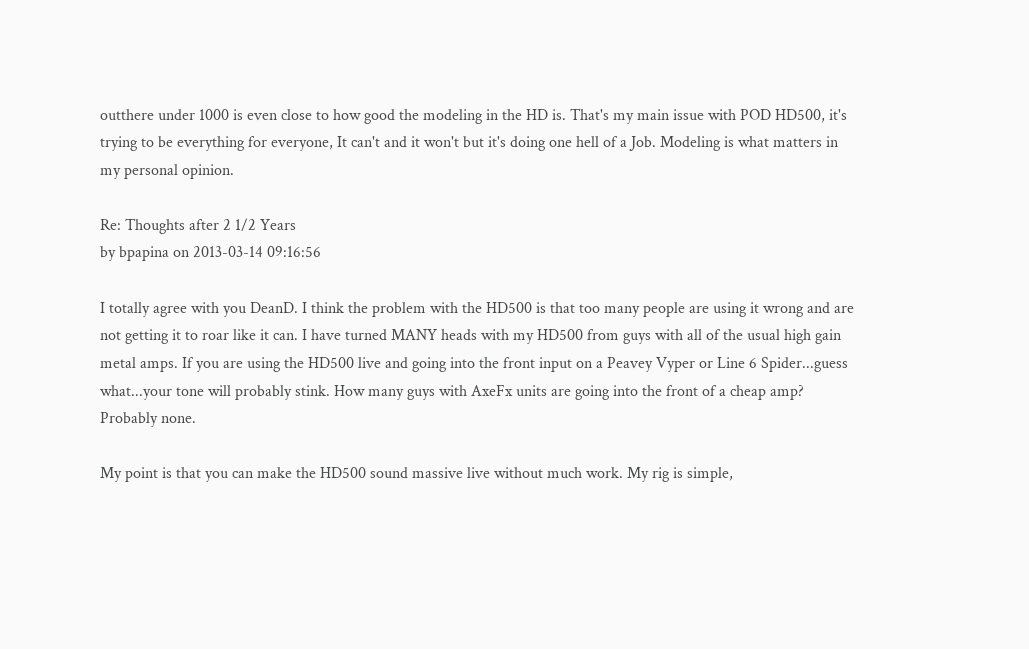outthere under 1000 is even close to how good the modeling in the HD is. That's my main issue with POD HD500, it's trying to be everything for everyone, It can't and it won't but it's doing one hell of a Job. Modeling is what matters in my personal opinion.

Re: Thoughts after 2 1/2 Years
by bpapina on 2013-03-14 09:16:56

I totally agree with you DeanD. I think the problem with the HD500 is that too many people are using it wrong and are not getting it to roar like it can. I have turned MANY heads with my HD500 from guys with all of the usual high gain metal amps. If you are using the HD500 live and going into the front input on a Peavey Vyper or Line 6 Spider...guess what...your tone will probably stink. How many guys with AxeFx units are going into the front of a cheap amp? Probably none.

My point is that you can make the HD500 sound massive live without much work. My rig is simple,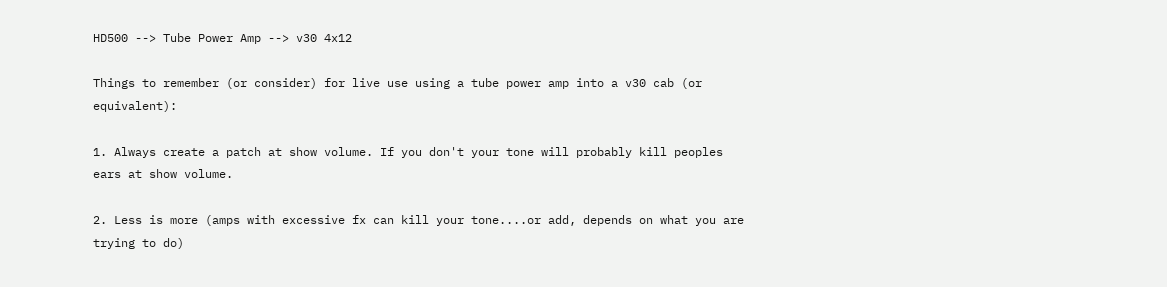HD500 --> Tube Power Amp --> v30 4x12

Things to remember (or consider) for live use using a tube power amp into a v30 cab (or equivalent):

1. Always create a patch at show volume. If you don't your tone will probably kill peoples ears at show volume.

2. Less is more (amps with excessive fx can kill your tone....or add, depends on what you are trying to do)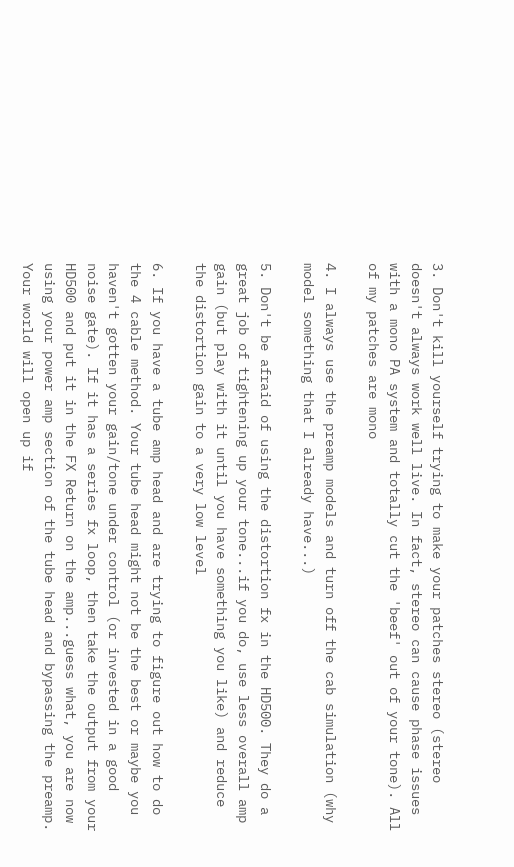3. Don't kill yourself trying to make your patches stereo (stereo doesn't always work well live. In fact, stereo can cause phase issues with a mono PA system and totally cut the 'beef' out of your tone). All of my patches are mono

4. I always use the preamp models and turn off the cab simulation (why model something that I already have...)

5. Don't be afraid of using the distortion fx in the HD500. They do a great job of tightening up your tone...if you do, use less overall amp gain (but play with it until you have something you like) and reduce the distortion gain to a very low level

6. If you have a tube amp head and are trying to figure out how to do the 4 cable method. Your tube head might not be the best or maybe you haven't gotten your gain/tone under control (or invested in a good noise gate). If it has a series fx loop, then take the output from your HD500 and put it in the FX Return on the amp...guess what, you are now using your power amp section of the tube head and bypassing the preamp. Your world will open up if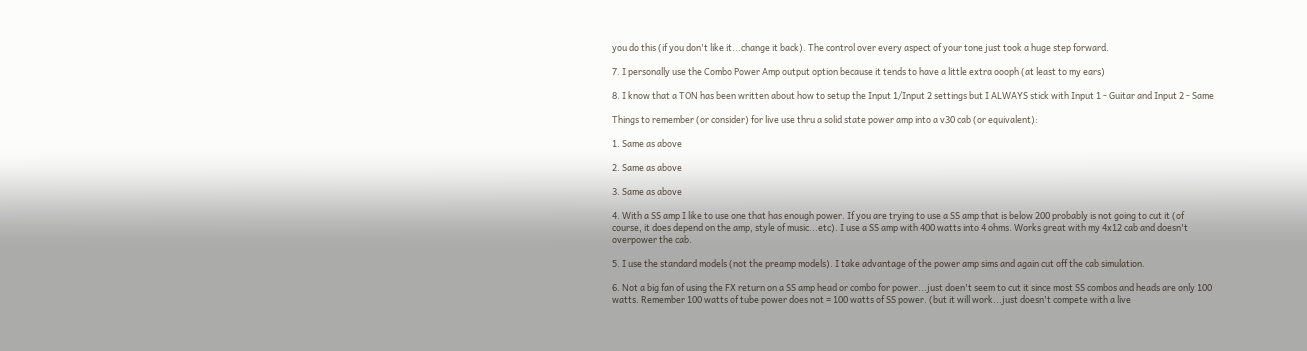you do this (if you don't like it...change it back). The control over every aspect of your tone just took a huge step forward.

7. I personally use the Combo Power Amp output option because it tends to have a little extra oooph (at least to my ears)

8. I know that a TON has been written about how to setup the Input 1/Input 2 settings but I ALWAYS stick with Input 1 - Guitar and Input 2 - Same

Things to remember (or consider) for live use thru a solid state power amp into a v30 cab (or equivalent):

1. Same as above

2. Same as above

3. Same as above

4. With a SS amp I like to use one that has enough power. If you are trying to use a SS amp that is below 200 probably is not going to cut it (of course, it does depend on the amp, style of music...etc). I use a SS amp with 400 watts into 4 ohms. Works great with my 4x12 cab and doesn't overpower the cab.

5. I use the standard models (not the preamp models). I take advantage of the power amp sims and again cut off the cab simulation.

6. Not a big fan of using the FX return on a SS amp head or combo for power...just doen't seem to cut it since most SS combos and heads are only 100 watts. Remember 100 watts of tube power does not = 100 watts of SS power. (but it will work...just doesn't compete with a live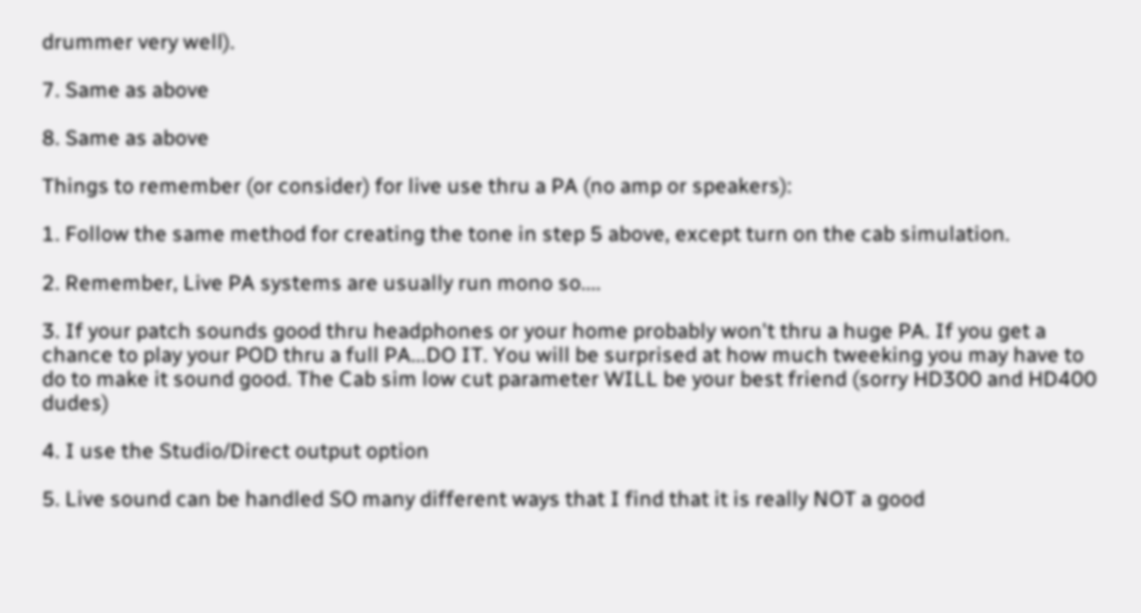drummer very well).

7. Same as above

8. Same as above

Things to remember (or consider) for live use thru a PA (no amp or speakers):

1. Follow the same method for creating the tone in step 5 above, except turn on the cab simulation.

2. Remember, Live PA systems are usually run mono so....

3. If your patch sounds good thru headphones or your home probably won't thru a huge PA. If you get a chance to play your POD thru a full PA...DO IT. You will be surprised at how much tweeking you may have to do to make it sound good. The Cab sim low cut parameter WILL be your best friend (sorry HD300 and HD400 dudes)

4. I use the Studio/Direct output option

5. Live sound can be handled SO many different ways that I find that it is really NOT a good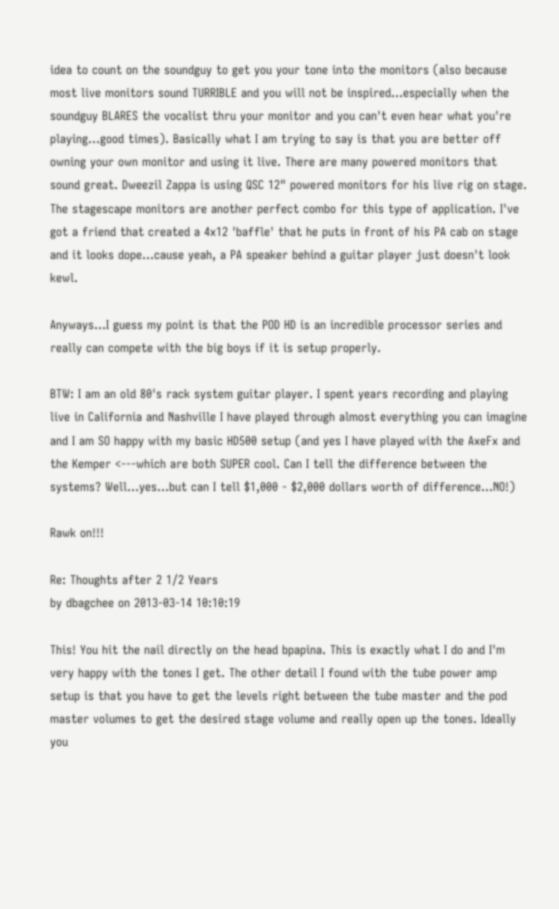idea to count on the soundguy to get you your tone into the monitors (also because most live monitors sound TURRIBLE and you will not be inspired...especially when the soundguy BLARES the vocalist thru your monitor and you can't even hear what you're playing...good times). Basically what I am trying to say is that you are better off owning your own monitor and using it live. There are many powered monitors that sound great. Dweezil Zappa is using QSC 12" powered monitors for his live rig on stage. The stagescape monitors are another perfect combo for this type of application. I've got a friend that created a 4x12 'baffle' that he puts in front of his PA cab on stage and it looks dope...cause yeah, a PA speaker behind a guitar player just doesn't look kewl.

Anyways...I guess my point is that the POD HD is an incredible processor series and really can compete with the big boys if it is setup properly.

BTW: I am an old 80's rack system guitar player. I spent years recording and playing live in California and Nashville I have played through almost everything you can imagine and I am SO happy with my basic HD500 setup (and yes I have played with the AxeFx and the Kemper <---which are both SUPER cool. Can I tell the difference between the systems? Well...yes...but can I tell $1,000 - $2,000 dollars worth of difference...NO!)

Rawk on!!!

Re: Thoughts after 2 1/2 Years
by dbagchee on 2013-03-14 10:10:19

This! You hit the nail directly on the head bpapina. This is exactly what I do and I'm very happy with the tones I get. The other detail I found with the tube power amp setup is that you have to get the levels right between the tube master and the pod master volumes to get the desired stage volume and really open up the tones. Ideally you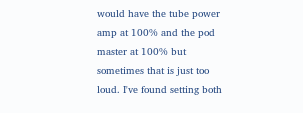would have the tube power amp at 100% and the pod master at 100% but sometimes that is just too loud. I've found setting both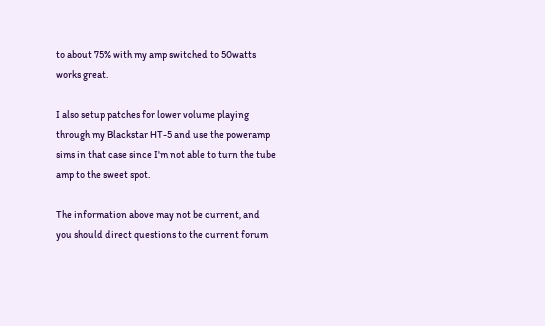to about 75% with my amp switched to 50watts works great.

I also setup patches for lower volume playing through my Blackstar HT-5 and use the poweramp sims in that case since I'm not able to turn the tube amp to the sweet spot.

The information above may not be current, and you should direct questions to the current forum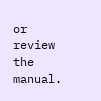or review the manual.